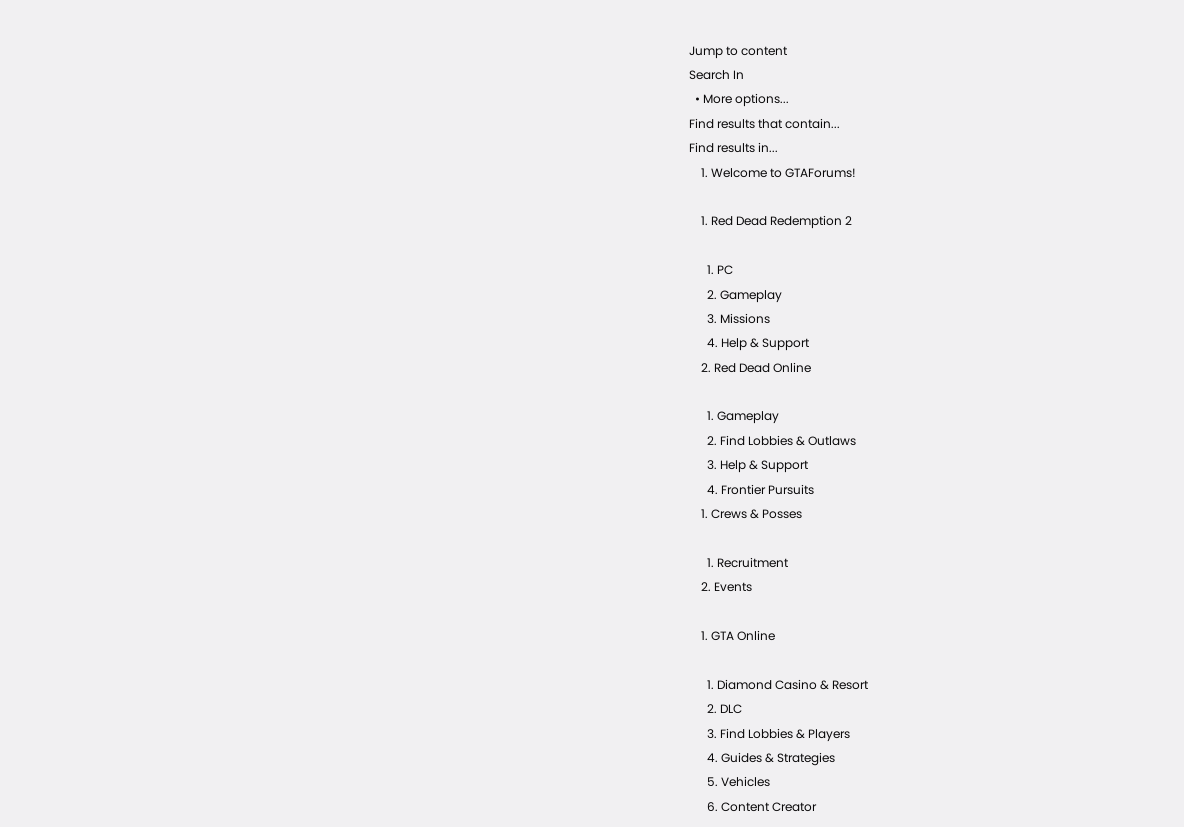Jump to content
Search In
  • More options...
Find results that contain...
Find results in...
    1. Welcome to GTAForums!

    1. Red Dead Redemption 2

      1. PC
      2. Gameplay
      3. Missions
      4. Help & Support
    2. Red Dead Online

      1. Gameplay
      2. Find Lobbies & Outlaws
      3. Help & Support
      4. Frontier Pursuits
    1. Crews & Posses

      1. Recruitment
    2. Events

    1. GTA Online

      1. Diamond Casino & Resort
      2. DLC
      3. Find Lobbies & Players
      4. Guides & Strategies
      5. Vehicles
      6. Content Creator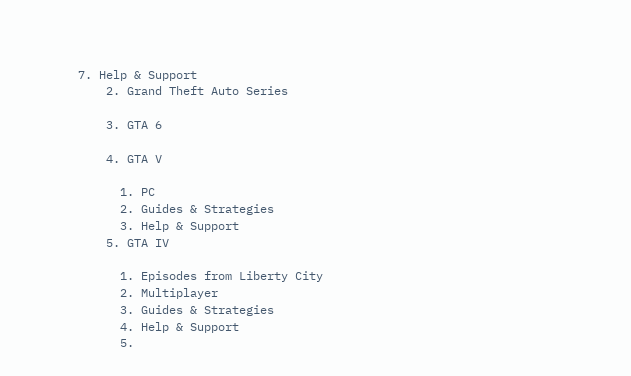7. Help & Support
    2. Grand Theft Auto Series

    3. GTA 6

    4. GTA V

      1. PC
      2. Guides & Strategies
      3. Help & Support
    5. GTA IV

      1. Episodes from Liberty City
      2. Multiplayer
      3. Guides & Strategies
      4. Help & Support
      5.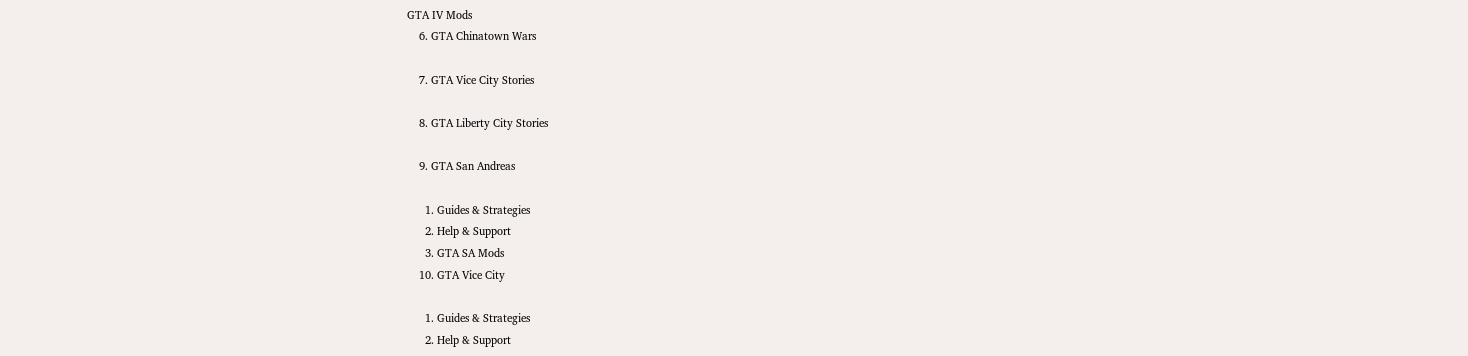GTA IV Mods
    6. GTA Chinatown Wars

    7. GTA Vice City Stories

    8. GTA Liberty City Stories

    9. GTA San Andreas

      1. Guides & Strategies
      2. Help & Support
      3. GTA SA Mods
    10. GTA Vice City

      1. Guides & Strategies
      2. Help & Support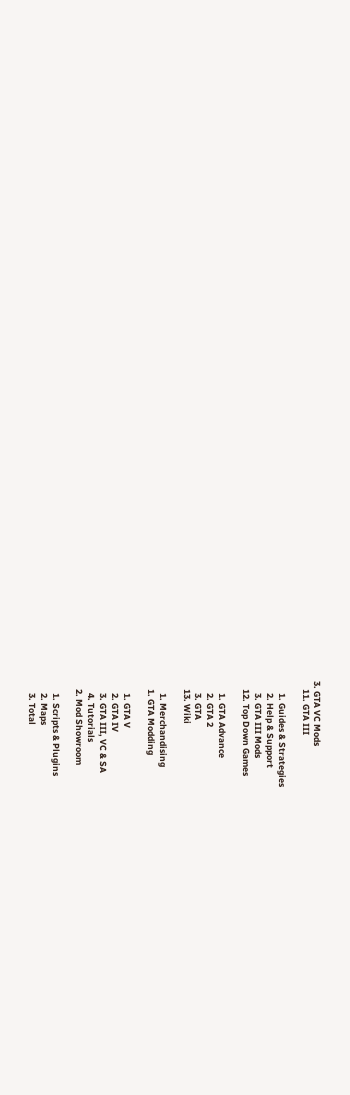3. GTA VC Mods
    11. GTA III

      1. Guides & Strategies
      2. Help & Support
      3. GTA III Mods
    12. Top Down Games

      1. GTA Advance
      2. GTA 2
      3. GTA
    13. Wiki

      1. Merchandising
    1. GTA Modding

      1. GTA V
      2. GTA IV
      3. GTA III, VC & SA
      4. Tutorials
    2. Mod Showroom

      1. Scripts & Plugins
      2. Maps
      3. Total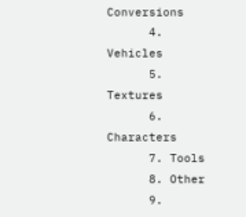Conversions
      4. Vehicles
      5. Textures
      6. Characters
      7. Tools
      8. Other
      9.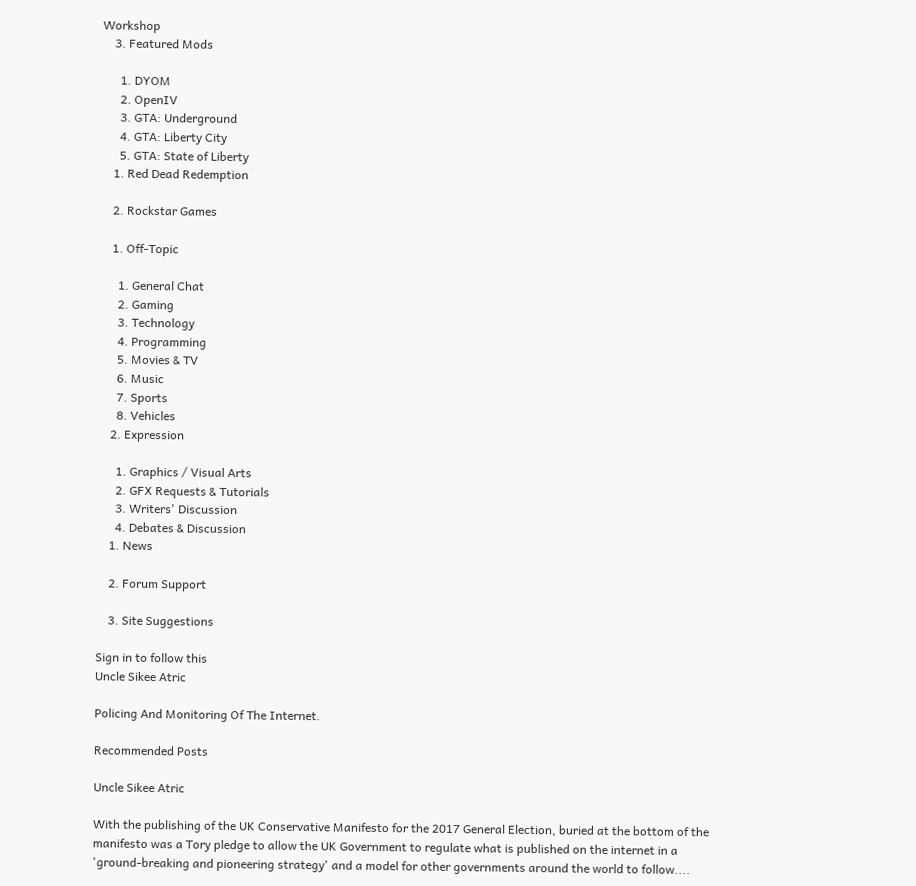Workshop
    3. Featured Mods

      1. DYOM
      2. OpenIV
      3. GTA: Underground
      4. GTA: Liberty City
      5. GTA: State of Liberty
    1. Red Dead Redemption

    2. Rockstar Games

    1. Off-Topic

      1. General Chat
      2. Gaming
      3. Technology
      4. Programming
      5. Movies & TV
      6. Music
      7. Sports
      8. Vehicles
    2. Expression

      1. Graphics / Visual Arts
      2. GFX Requests & Tutorials
      3. Writers' Discussion
      4. Debates & Discussion
    1. News

    2. Forum Support

    3. Site Suggestions

Sign in to follow this
Uncle Sikee Atric

Policing And Monitoring Of The Internet.

Recommended Posts

Uncle Sikee Atric

With the publishing of the UK Conservative Manifesto for the 2017 General Election, buried at the bottom of the manifesto was a Tory pledge to allow the UK Government to regulate what is published on the internet in a 'ground-breaking and pioneering strategy' and a model for other governments around the world to follow....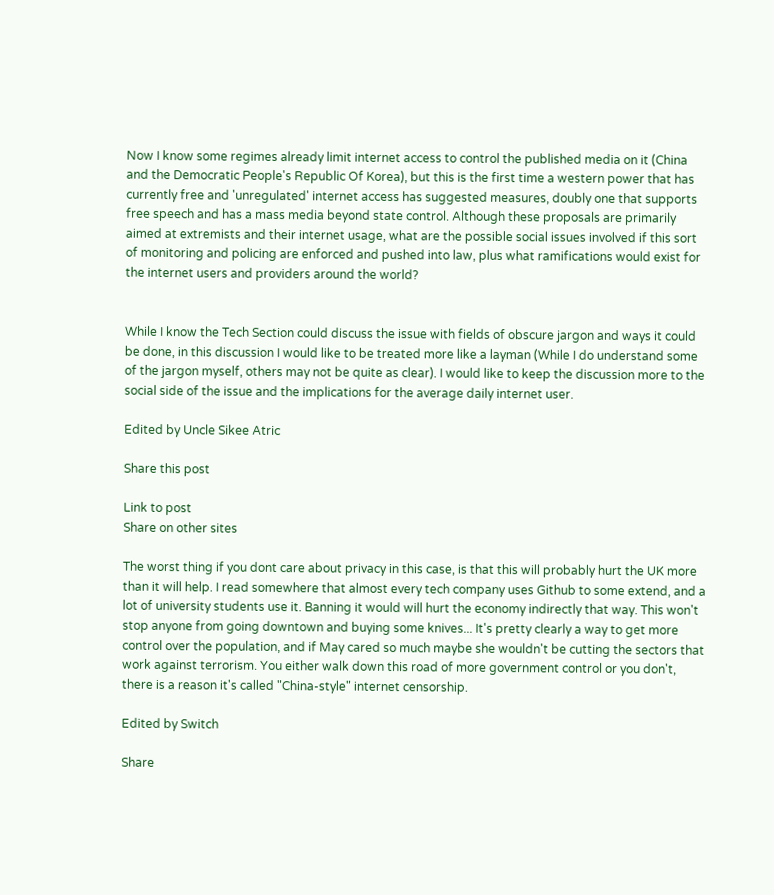Now I know some regimes already limit internet access to control the published media on it (China and the Democratic People's Republic Of Korea), but this is the first time a western power that has currently free and 'unregulated' internet access has suggested measures, doubly one that supports free speech and has a mass media beyond state control. Although these proposals are primarily aimed at extremists and their internet usage, what are the possible social issues involved if this sort of monitoring and policing are enforced and pushed into law, plus what ramifications would exist for the internet users and providers around the world?


While I know the Tech Section could discuss the issue with fields of obscure jargon and ways it could be done, in this discussion I would like to be treated more like a layman (While I do understand some of the jargon myself, others may not be quite as clear). I would like to keep the discussion more to the social side of the issue and the implications for the average daily internet user.

Edited by Uncle Sikee Atric

Share this post

Link to post
Share on other sites

The worst thing if you dont care about privacy in this case, is that this will probably hurt the UK more than it will help. I read somewhere that almost every tech company uses Github to some extend, and a lot of university students use it. Banning it would will hurt the economy indirectly that way. This won't stop anyone from going downtown and buying some knives... It's pretty clearly a way to get more control over the population, and if May cared so much maybe she wouldn't be cutting the sectors that work against terrorism. You either walk down this road of more government control or you don't, there is a reason it's called "China-style" internet censorship.

Edited by Switch

Share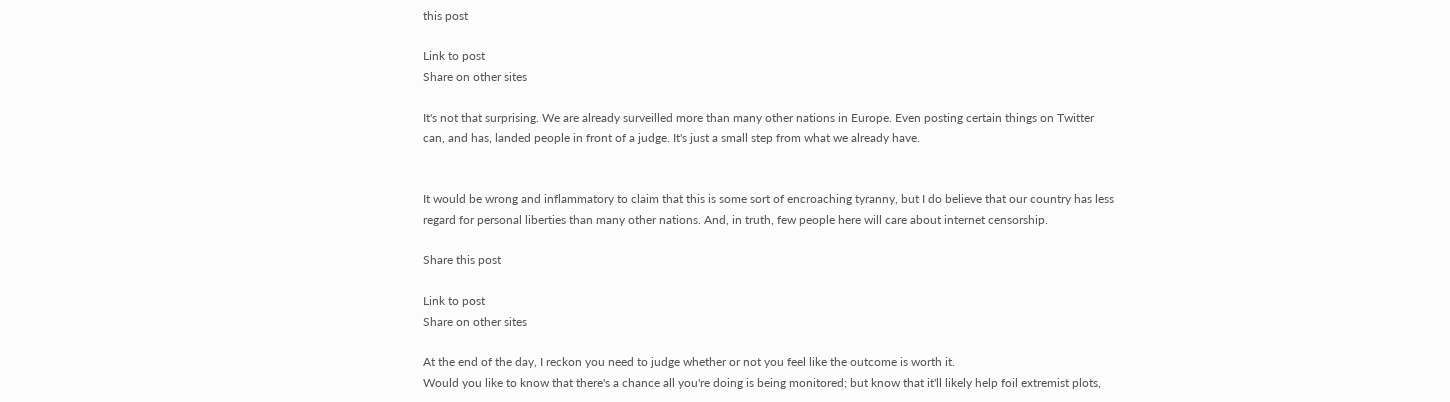this post

Link to post
Share on other sites

It's not that surprising. We are already surveilled more than many other nations in Europe. Even posting certain things on Twitter can, and has, landed people in front of a judge. It's just a small step from what we already have.


It would be wrong and inflammatory to claim that this is some sort of encroaching tyranny, but I do believe that our country has less regard for personal liberties than many other nations. And, in truth, few people here will care about internet censorship.

Share this post

Link to post
Share on other sites

At the end of the day, I reckon you need to judge whether or not you feel like the outcome is worth it.
Would you like to know that there's a chance all you're doing is being monitored; but know that it'll likely help foil extremist plots,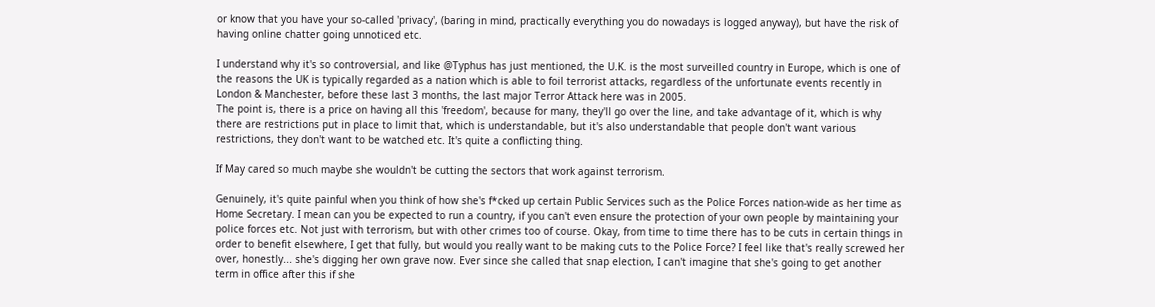or know that you have your so-called 'privacy', (baring in mind, practically everything you do nowadays is logged anyway), but have the risk of having online chatter going unnoticed etc.

I understand why it's so controversial, and like @Typhus has just mentioned, the U.K. is the most surveilled country in Europe, which is one of the reasons the UK is typically regarded as a nation which is able to foil terrorist attacks, regardless of the unfortunate events recently in London & Manchester, before these last 3 months, the last major Terror Attack here was in 2005.
The point is, there is a price on having all this 'freedom', because for many, they'll go over the line, and take advantage of it, which is why there are restrictions put in place to limit that, which is understandable, but it's also understandable that people don't want various restrictions, they don't want to be watched etc. It's quite a conflicting thing.

If May cared so much maybe she wouldn't be cutting the sectors that work against terrorism.

Genuinely, it's quite painful when you think of how she's f*cked up certain Public Services such as the Police Forces nation-wide as her time as Home Secretary. I mean can you be expected to run a country, if you can't even ensure the protection of your own people by maintaining your police forces etc. Not just with terrorism, but with other crimes too of course. Okay, from time to time there has to be cuts in certain things in order to benefit elsewhere, I get that fully, but would you really want to be making cuts to the Police Force? I feel like that's really screwed her over, honestly... she's digging her own grave now. Ever since she called that snap election, I can't imagine that she's going to get another term in office after this if she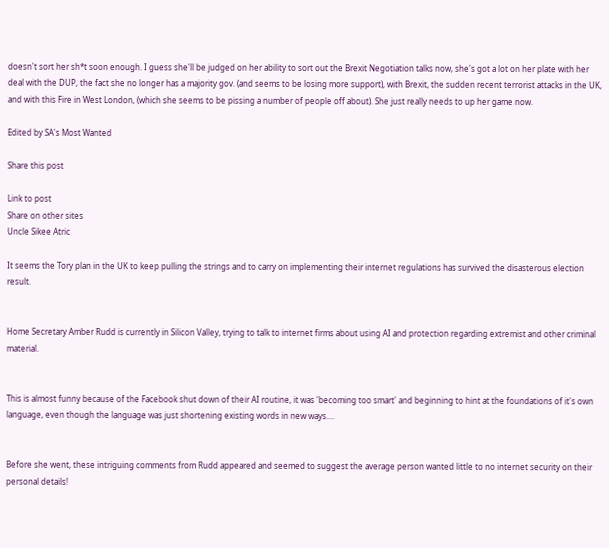doesn't sort her sh*t soon enough. I guess she'll be judged on her ability to sort out the Brexit Negotiation talks now, she's got a lot on her plate with her deal with the DUP, the fact she no longer has a majority gov. (and seems to be losing more support), with Brexit, the sudden recent terrorist attacks in the UK, and with this Fire in West London, (which she seems to be pissing a number of people off about). She just really needs to up her game now.

Edited by SA's Most Wanted

Share this post

Link to post
Share on other sites
Uncle Sikee Atric

It seems the Tory plan in the UK to keep pulling the strings and to carry on implementing their internet regulations has survived the disasterous election result.


Home Secretary Amber Rudd is currently in Silicon Valley, trying to talk to internet firms about using AI and protection regarding extremist and other criminal material.


This is almost funny because of the Facebook shut down of their AI routine, it was 'becoming too smart' and beginning to hint at the foundations of it's own language, even though the language was just shortening existing words in new ways....


Before she went, these intriguing comments from Rudd appeared and seemed to suggest the average person wanted little to no internet security on their personal details!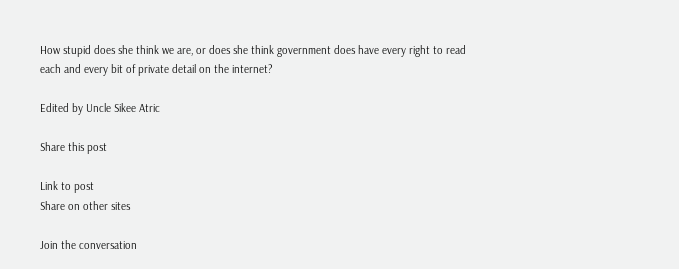How stupid does she think we are, or does she think government does have every right to read each and every bit of private detail on the internet?

Edited by Uncle Sikee Atric

Share this post

Link to post
Share on other sites

Join the conversation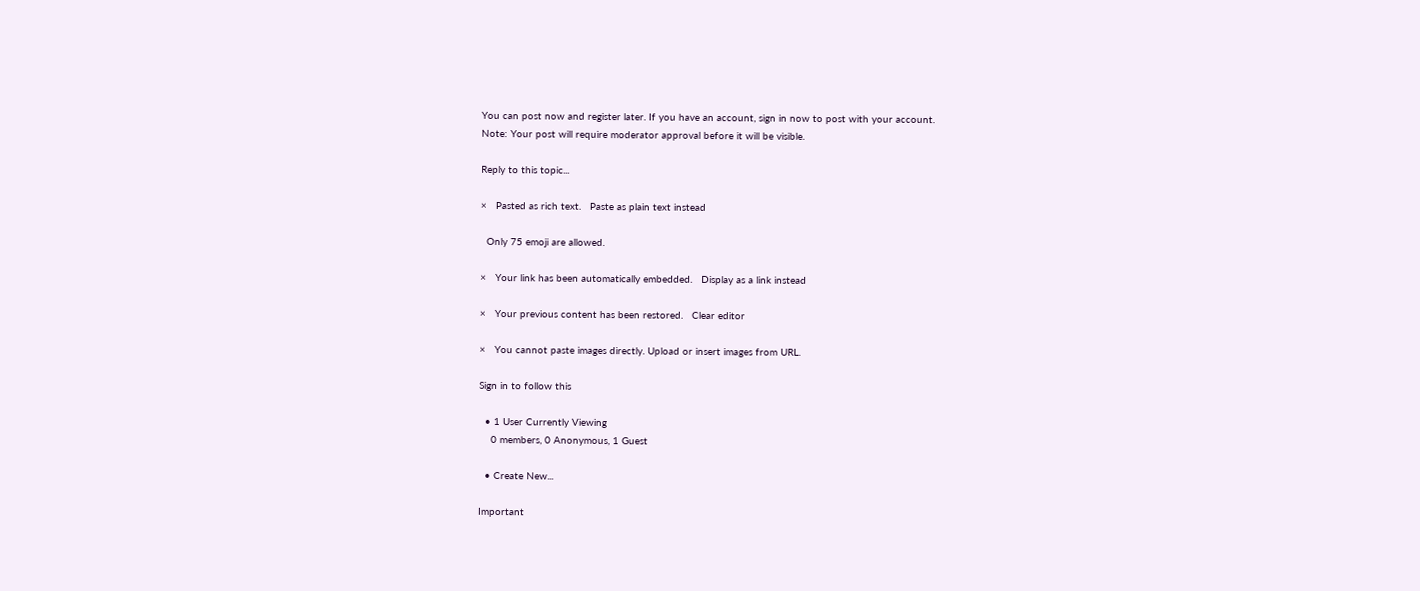You can post now and register later. If you have an account, sign in now to post with your account.
Note: Your post will require moderator approval before it will be visible.

Reply to this topic...

×   Pasted as rich text.   Paste as plain text instead

  Only 75 emoji are allowed.

×   Your link has been automatically embedded.   Display as a link instead

×   Your previous content has been restored.   Clear editor

×   You cannot paste images directly. Upload or insert images from URL.

Sign in to follow this

  • 1 User Currently Viewing
    0 members, 0 Anonymous, 1 Guest

  • Create New...

Important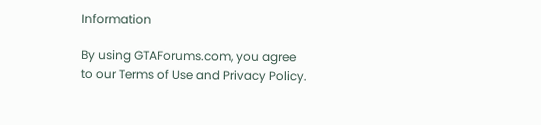Information

By using GTAForums.com, you agree to our Terms of Use and Privacy Policy.